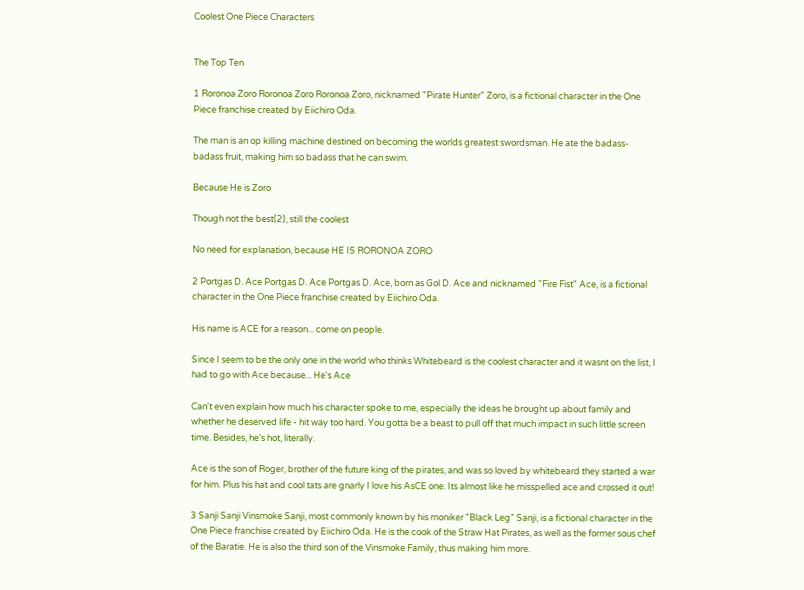Coolest One Piece Characters


The Top Ten

1 Roronoa Zoro Roronoa Zoro Roronoa Zoro, nicknamed "Pirate Hunter" Zoro, is a fictional character in the One Piece franchise created by Eiichiro Oda.

The man is an op killing machine destined on becoming the worlds greatest swordsman. He ate the badass- badass fruit, making him so badass that he can swim.

Because He is Zoro

Though not the best(2), still the coolest

No need for explanation, because HE IS RORONOA ZORO

2 Portgas D. Ace Portgas D. Ace Portgas D. Ace, born as Gol D. Ace and nicknamed "Fire Fist" Ace, is a fictional character in the One Piece franchise created by Eiichiro Oda.

His name is ACE for a reason... come on people.

Since I seem to be the only one in the world who thinks Whitebeard is the coolest character and it wasnt on the list, I had to go with Ace because... He's Ace

Can't even explain how much his character spoke to me, especially the ideas he brought up about family and whether he deserved life - hit way too hard. You gotta be a beast to pull off that much impact in such little screen time. Besides, he's hot, literally.

Ace is the son of Roger, brother of the future king of the pirates, and was so loved by whitebeard they started a war for him. Plus his hat and cool tats are gnarly I love his AsCE one. Its almost like he misspelled ace and crossed it out!

3 Sanji Sanji Vinsmoke Sanji, most commonly known by his moniker "Black Leg" Sanji, is a fictional character in the One Piece franchise created by Eiichiro Oda. He is the cook of the Straw Hat Pirates, as well as the former sous chef of the Baratie. He is also the third son of the Vinsmoke Family, thus making him more.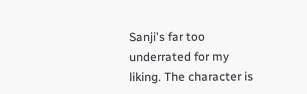Sanji's far too underrated for my liking. The character is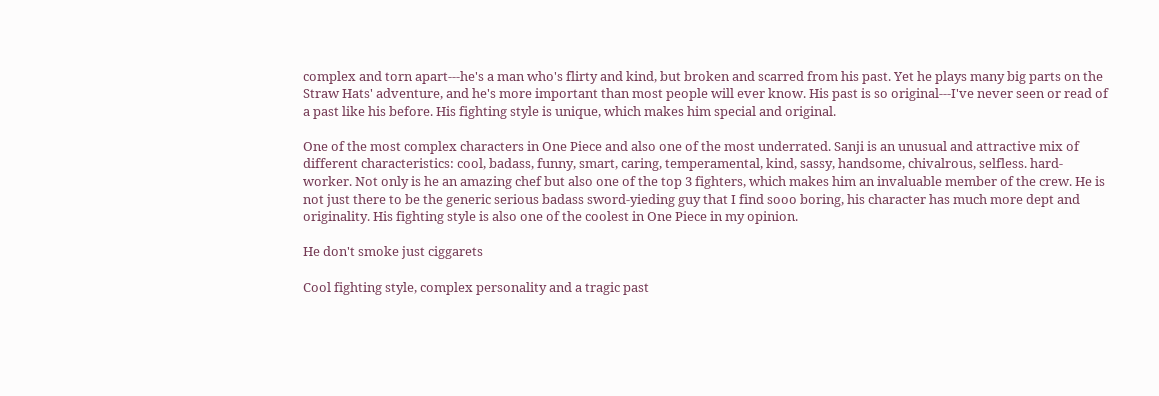complex and torn apart---he's a man who's flirty and kind, but broken and scarred from his past. Yet he plays many big parts on the Straw Hats' adventure, and he's more important than most people will ever know. His past is so original---I've never seen or read of a past like his before. His fighting style is unique, which makes him special and original.

One of the most complex characters in One Piece and also one of the most underrated. Sanji is an unusual and attractive mix of different characteristics: cool, badass, funny, smart, caring, temperamental, kind, sassy, handsome, chivalrous, selfless. hard-worker. Not only is he an amazing chef but also one of the top 3 fighters, which makes him an invaluable member of the crew. He is not just there to be the generic serious badass sword-yieding guy that I find sooo boring, his character has much more dept and originality. His fighting style is also one of the coolest in One Piece in my opinion.

He don't smoke just ciggarets

Cool fighting style, complex personality and a tragic past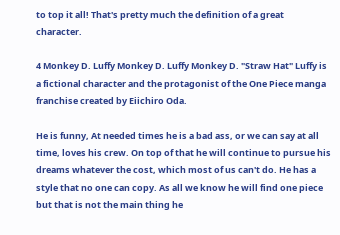to top it all! That's pretty much the definition of a great character.

4 Monkey D. Luffy Monkey D. Luffy Monkey D. "Straw Hat" Luffy is a fictional character and the protagonist of the One Piece manga franchise created by Eiichiro Oda.

He is funny, At needed times he is a bad ass, or we can say at all time, loves his crew. On top of that he will continue to pursue his dreams whatever the cost, which most of us can't do. He has a style that no one can copy. As all we know he will find one piece but that is not the main thing he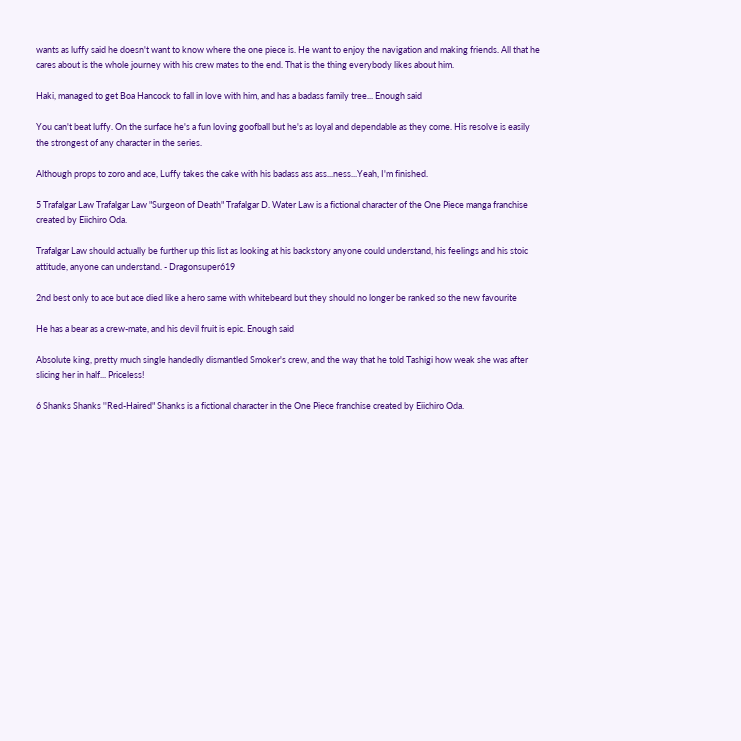wants as luffy said he doesn't want to know where the one piece is. He want to enjoy the navigation and making friends. All that he cares about is the whole journey with his crew mates to the end. That is the thing everybody likes about him.

Haki, managed to get Boa Hancock to fall in love with him, and has a badass family tree... Enough said

You can't beat luffy. On the surface he's a fun loving goofball but he's as loyal and dependable as they come. His resolve is easily the strongest of any character in the series.

Although props to zoro and ace, Luffy takes the cake with his badass ass ass...ness...Yeah, I'm finished.

5 Trafalgar Law Trafalgar Law "Surgeon of Death" Trafalgar D. Water Law is a fictional character of the One Piece manga franchise created by Eiichiro Oda.

Trafalgar Law should actually be further up this list as looking at his backstory anyone could understand, his feelings and his stoic attitude, anyone can understand. - Dragonsuper619

2nd best only to ace but ace died like a hero same with whitebeard but they should no longer be ranked so the new favourite

He has a bear as a crew-mate, and his devil fruit is epic. Enough said

Absolute king, pretty much single handedly dismantled Smoker's crew, and the way that he told Tashigi how weak she was after slicing her in half... Priceless!

6 Shanks Shanks ''Red-Haired" Shanks is a fictional character in the One Piece franchise created by Eiichiro Oda.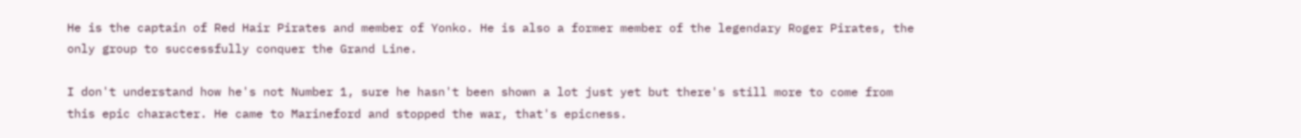He is the captain of Red Hair Pirates and member of Yonko. He is also a former member of the legendary Roger Pirates, the only group to successfully conquer the Grand Line.

I don't understand how he's not Number 1, sure he hasn't been shown a lot just yet but there's still more to come from this epic character. He came to Marineford and stopped the war, that's epicness.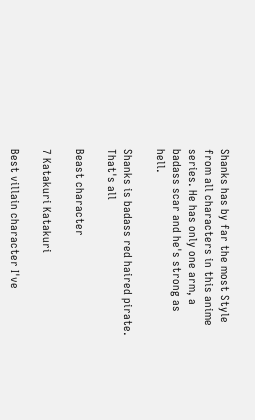Shanks has by far the most Style from all characters in this anime series. He has only one arm, a badass scar and he's strong as hell.

Shanks is badass red haired pirate. That's all

Beast character

7 Katakuri Katakuri

Best villain character I've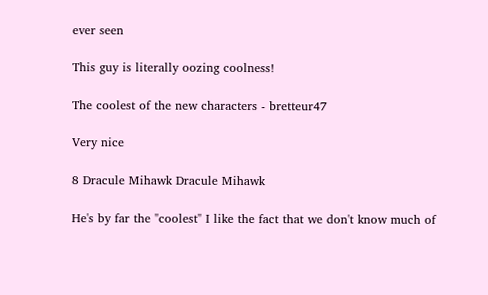ever seen

This guy is literally oozing coolness!

The coolest of the new characters - bretteur47

Very nice

8 Dracule Mihawk Dracule Mihawk

He's by far the "coolest" I like the fact that we don't know much of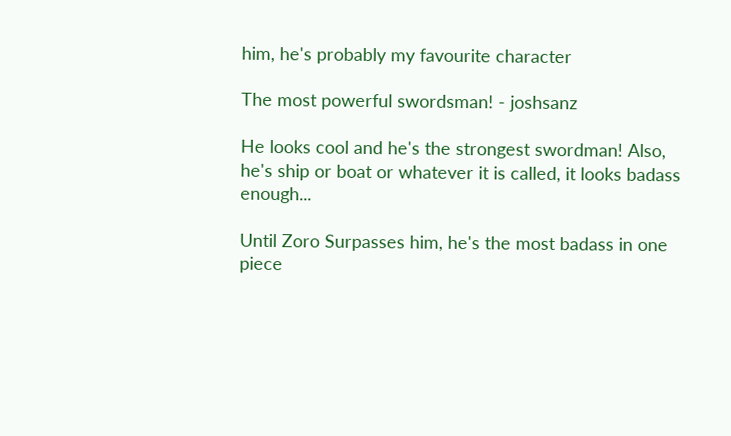him, he's probably my favourite character

The most powerful swordsman! - joshsanz

He looks cool and he's the strongest swordman! Also, he's ship or boat or whatever it is called, it looks badass enough...

Until Zoro Surpasses him, he's the most badass in one piece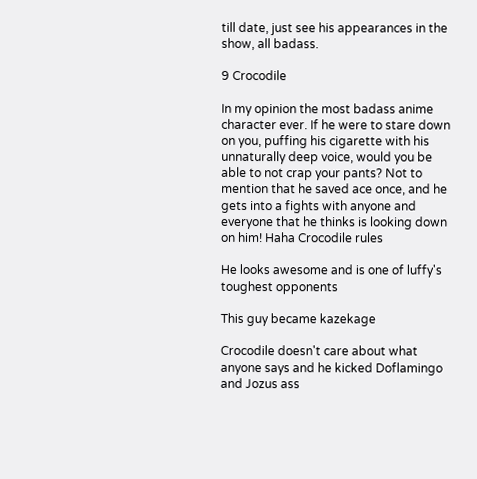till date, just see his appearances in the show, all badass.

9 Crocodile

In my opinion the most badass anime character ever. If he were to stare down on you, puffing his cigarette with his unnaturally deep voice, would you be able to not crap your pants? Not to mention that he saved ace once, and he gets into a fights with anyone and everyone that he thinks is looking down on him! Haha Crocodile rules

He looks awesome and is one of luffy's toughest opponents

This guy became kazekage

Crocodile doesn't care about what anyone says and he kicked Doflamingo and Jozus ass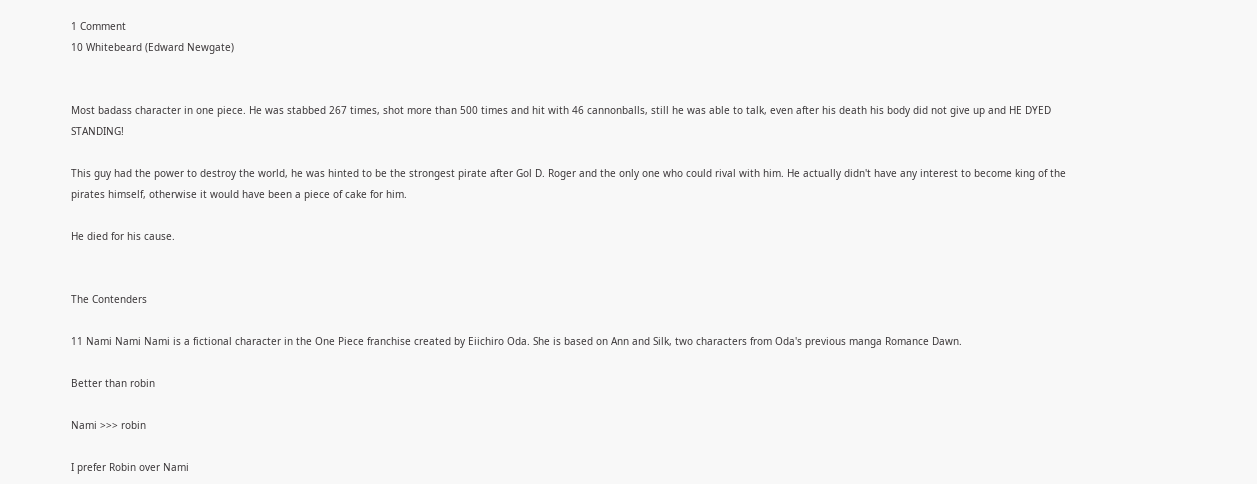1 Comment
10 Whitebeard (Edward Newgate)


Most badass character in one piece. He was stabbed 267 times, shot more than 500 times and hit with 46 cannonballs, still he was able to talk, even after his death his body did not give up and HE DYED STANDING!

This guy had the power to destroy the world, he was hinted to be the strongest pirate after Gol D. Roger and the only one who could rival with him. He actually didn't have any interest to become king of the pirates himself, otherwise it would have been a piece of cake for him.

He died for his cause.


The Contenders

11 Nami Nami Nami is a fictional character in the One Piece franchise created by Eiichiro Oda. She is based on Ann and Silk, two characters from Oda's previous manga Romance Dawn.

Better than robin

Nami >>> robin

I prefer Robin over Nami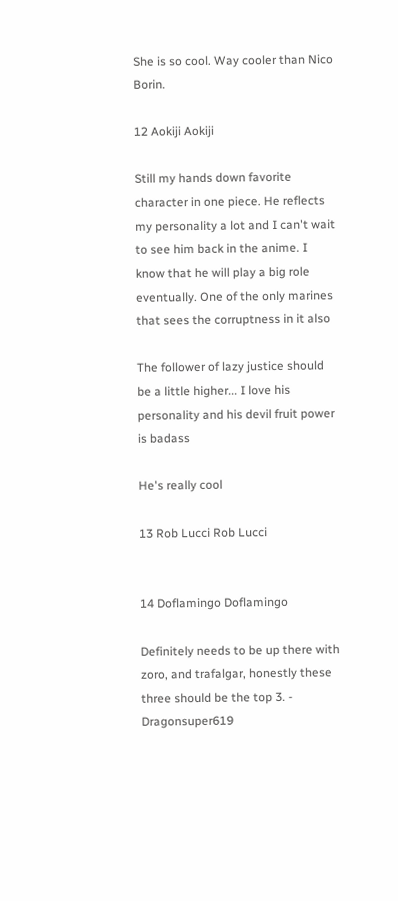She is so cool. Way cooler than Nico Borin.

12 Aokiji Aokiji

Still my hands down favorite character in one piece. He reflects my personality a lot and I can't wait to see him back in the anime. I know that he will play a big role eventually. One of the only marines that sees the corruptness in it also

The follower of lazy justice should be a little higher... I love his personality and his devil fruit power is badass

He's really cool

13 Rob Lucci Rob Lucci


14 Doflamingo Doflamingo

Definitely needs to be up there with zoro, and trafalgar, honestly these three should be the top 3. - Dragonsuper619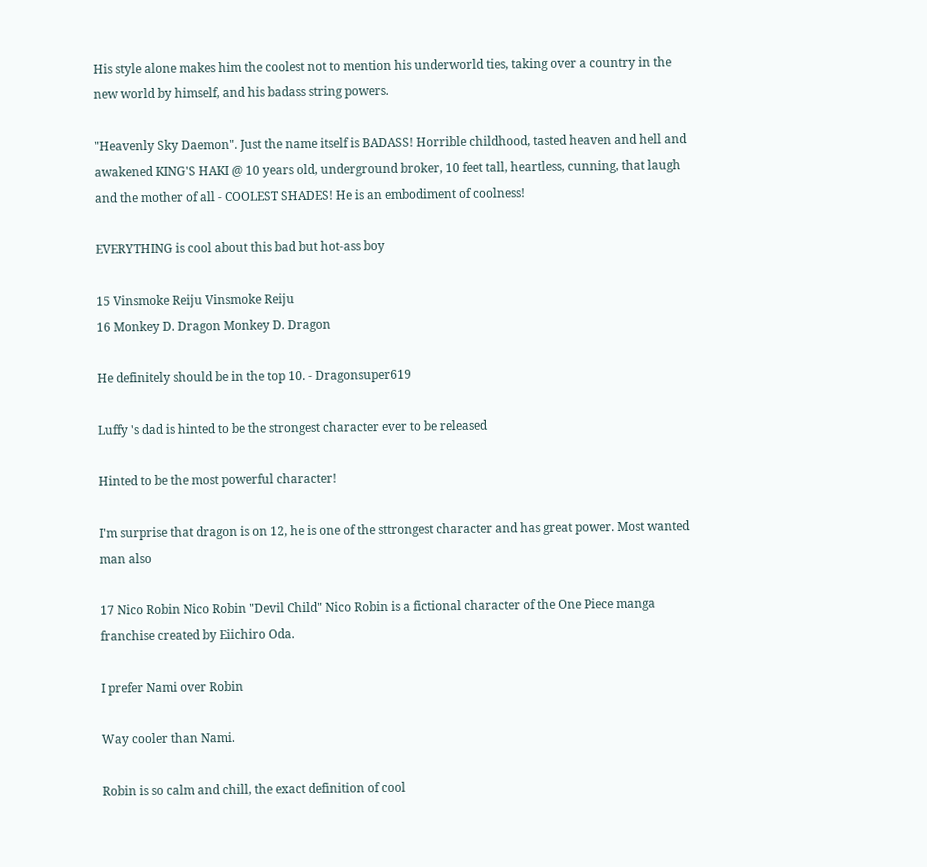His style alone makes him the coolest not to mention his underworld ties, taking over a country in the new world by himself, and his badass string powers.

"Heavenly Sky Daemon". Just the name itself is BADASS! Horrible childhood, tasted heaven and hell and awakened KING'S HAKI @ 10 years old, underground broker, 10 feet tall, heartless, cunning, that laugh and the mother of all - COOLEST SHADES! He is an embodiment of coolness!

EVERYTHING is cool about this bad but hot-ass boy

15 Vinsmoke Reiju Vinsmoke Reiju
16 Monkey D. Dragon Monkey D. Dragon

He definitely should be in the top 10. - Dragonsuper619

Luffy 's dad is hinted to be the strongest character ever to be released

Hinted to be the most powerful character!

I'm surprise that dragon is on 12, he is one of the sttrongest character and has great power. Most wanted man also

17 Nico Robin Nico Robin "Devil Child" Nico Robin is a fictional character of the One Piece manga franchise created by Eiichiro Oda.

I prefer Nami over Robin

Way cooler than Nami.

Robin is so calm and chill, the exact definition of cool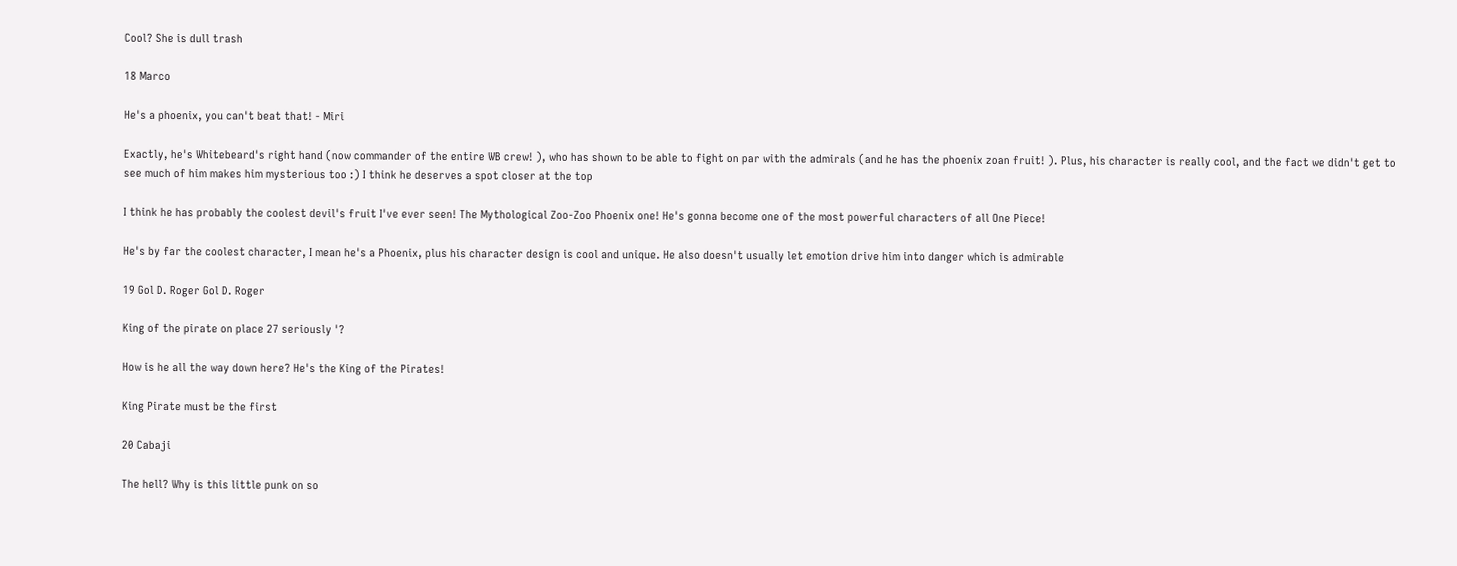Cool? She is dull trash

18 Marco

He's a phoenix, you can't beat that! - Miri

Exactly, he's Whitebeard's right hand (now commander of the entire WB crew! ), who has shown to be able to fight on par with the admirals (and he has the phoenix zoan fruit! ). Plus, his character is really cool, and the fact we didn't get to see much of him makes him mysterious too :) I think he deserves a spot closer at the top

I think he has probably the coolest devil's fruit I've ever seen! The Mythological Zoo-Zoo Phoenix one! He's gonna become one of the most powerful characters of all One Piece!

He's by far the coolest character, I mean he's a Phoenix, plus his character design is cool and unique. He also doesn't usually let emotion drive him into danger which is admirable

19 Gol D. Roger Gol D. Roger

King of the pirate on place 27 seriously '?

How is he all the way down here? He's the King of the Pirates!

King Pirate must be the first

20 Cabaji

The hell? Why is this little punk on so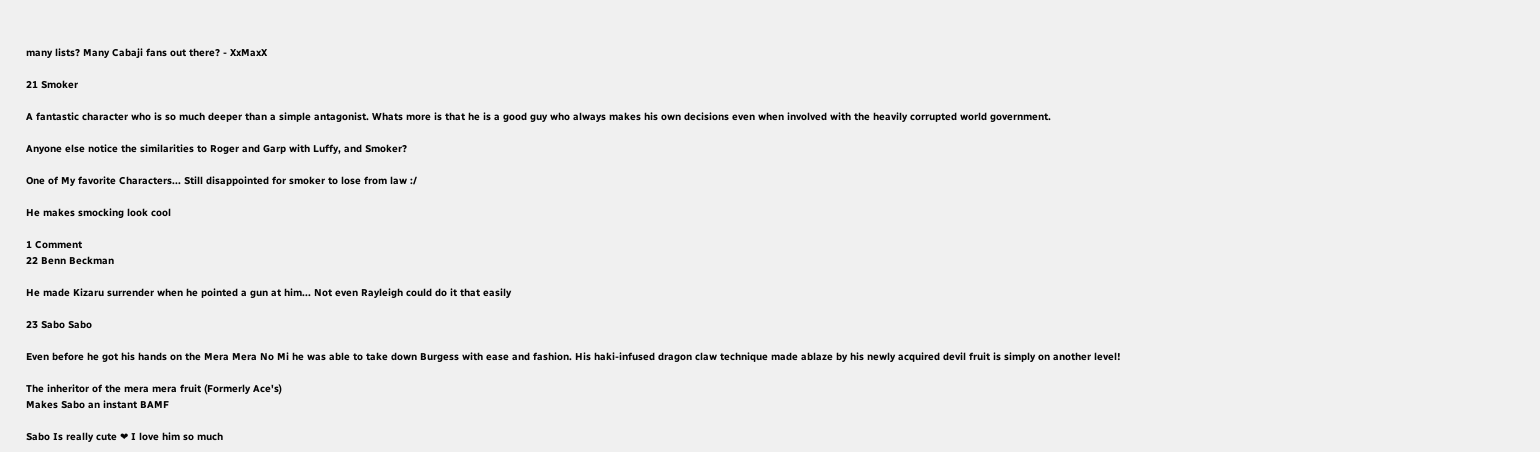many lists? Many Cabaji fans out there? - XxMaxX

21 Smoker

A fantastic character who is so much deeper than a simple antagonist. Whats more is that he is a good guy who always makes his own decisions even when involved with the heavily corrupted world government.

Anyone else notice the similarities to Roger and Garp with Luffy, and Smoker?

One of My favorite Characters... Still disappointed for smoker to lose from law :/

He makes smocking look cool

1 Comment
22 Benn Beckman

He made Kizaru surrender when he pointed a gun at him... Not even Rayleigh could do it that easily

23 Sabo Sabo

Even before he got his hands on the Mera Mera No Mi he was able to take down Burgess with ease and fashion. His haki-infused dragon claw technique made ablaze by his newly acquired devil fruit is simply on another level!

The inheritor of the mera mera fruit (Formerly Ace's)
Makes Sabo an instant BAMF

Sabo Is really cute ❤ I love him so much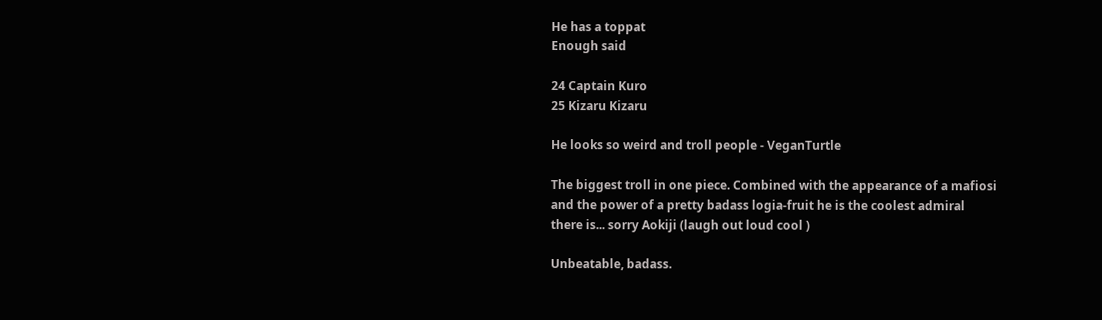He has a toppat
Enough said

24 Captain Kuro
25 Kizaru Kizaru

He looks so weird and troll people - VeganTurtle

The biggest troll in one piece. Combined with the appearance of a mafiosi and the power of a pretty badass logia-fruit he is the coolest admiral there is... sorry Aokiji (laugh out loud cool )

Unbeatable, badass.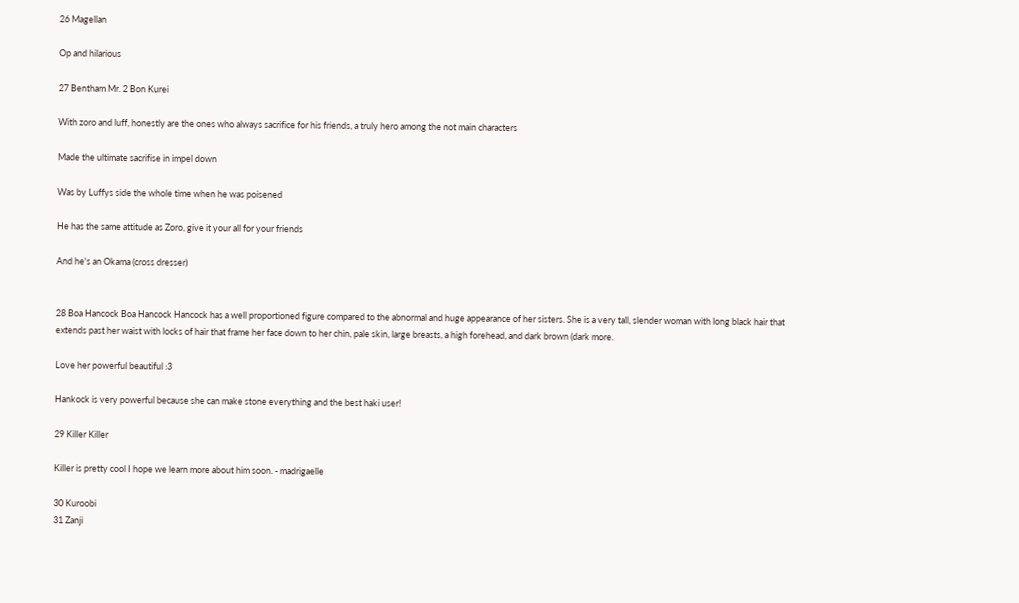26 Magellan

Op and hilarious

27 Bentham Mr. 2 Bon Kurei

With zoro and luff, honestly are the ones who always sacrifice for his friends, a truly hero among the not main characters

Made the ultimate sacrifise in impel down

Was by Luffys side the whole time when he was poisened

He has the same attitude as Zoro, give it your all for your friends

And he's an Okama (cross dresser)


28 Boa Hancock Boa Hancock Hancock has a well proportioned figure compared to the abnormal and huge appearance of her sisters. She is a very tall, slender woman with long black hair that extends past her waist with locks of hair that frame her face down to her chin, pale skin, large breasts, a high forehead, and dark brown (dark more.

Love her powerful beautiful :3

Hankock is very powerful because she can make stone everything and the best haki user!

29 Killer Killer

Killer is pretty cool I hope we learn more about him soon. - madrigaelle

30 Kuroobi
31 Zanji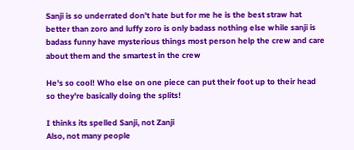Sanji is so underrated don't hate but for me he is the best straw hat better than zoro and luffy zoro is only badass nothing else while sanji is badass funny have mysterious things most person help the crew and care about them and the smartest in the crew

He's so cool! Who else on one piece can put their foot up to their head so they're basically doing the splits!

I thinks its spelled Sanji, not Zanji
Also, not many people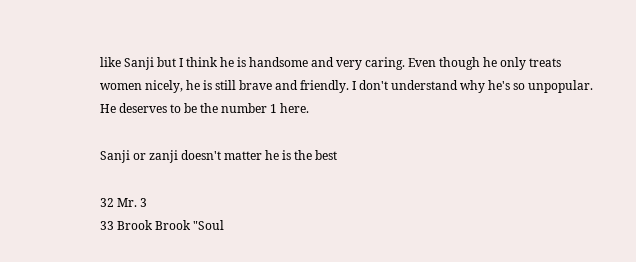like Sanji but I think he is handsome and very caring. Even though he only treats women nicely, he is still brave and friendly. I don't understand why he's so unpopular. He deserves to be the number 1 here.

Sanji or zanji doesn't matter he is the best

32 Mr. 3
33 Brook Brook "Soul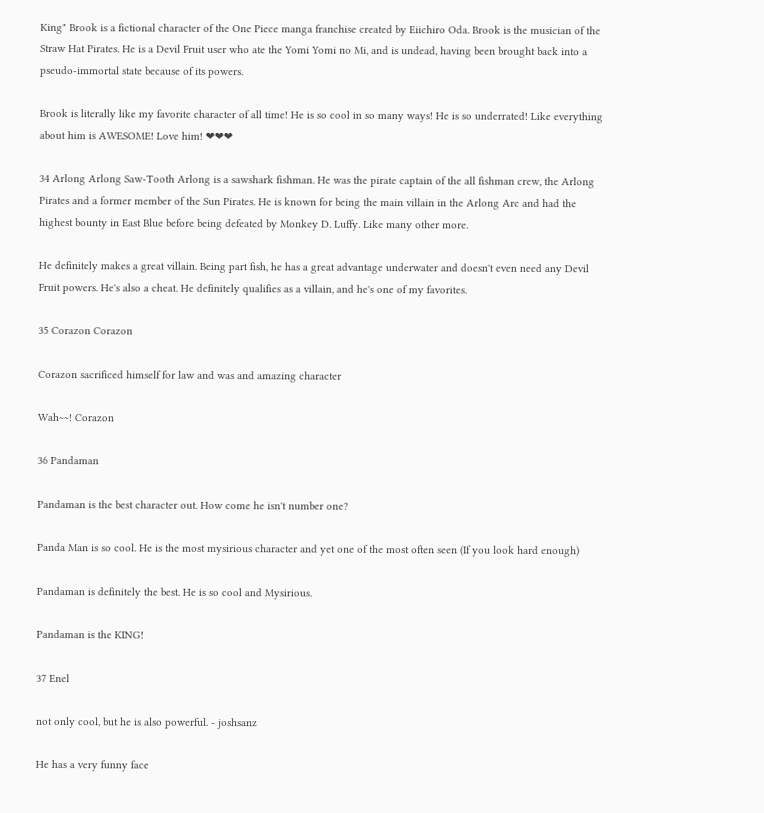King" Brook is a fictional character of the One Piece manga franchise created by Eiichiro Oda. Brook is the musician of the Straw Hat Pirates. He is a Devil Fruit user who ate the Yomi Yomi no Mi, and is undead, having been brought back into a pseudo-immortal state because of its powers.

Brook is literally like my favorite character of all time! He is so cool in so many ways! He is so underrated! Like everything about him is AWESOME! Love him! ❤❤❤

34 Arlong Arlong Saw-Tooth Arlong is a sawshark fishman. He was the pirate captain of the all fishman crew, the Arlong Pirates and a former member of the Sun Pirates. He is known for being the main villain in the Arlong Arc and had the highest bounty in East Blue before being defeated by Monkey D. Luffy. Like many other more.

He definitely makes a great villain. Being part fish, he has a great advantage underwater and doesn't even need any Devil Fruit powers. He's also a cheat. He definitely qualifies as a villain, and he's one of my favorites.

35 Corazon Corazon

Corazon sacrificed himself for law and was and amazing character

Wah~~! Corazon

36 Pandaman

Pandaman is the best character out. How come he isn't number one?

Panda Man is so cool. He is the most mysirious character and yet one of the most often seen (If you look hard enough)

Pandaman is definitely the best. He is so cool and Mysirious.

Pandaman is the KING!

37 Enel

not only cool, but he is also powerful. - joshsanz

He has a very funny face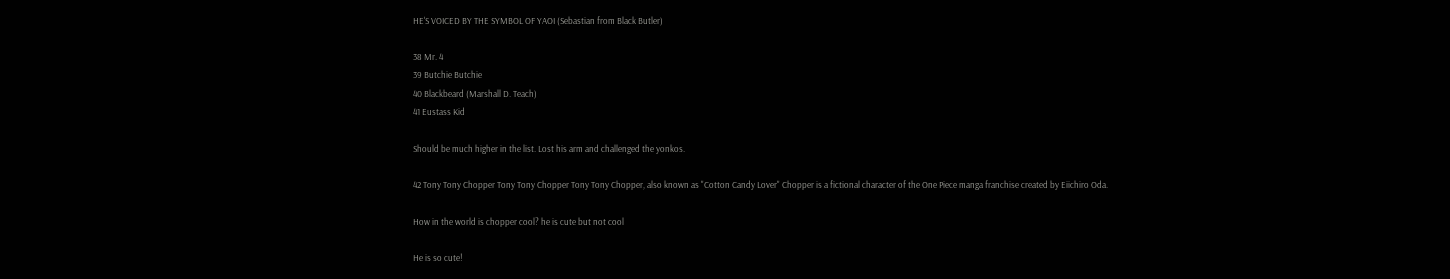HE'S VOICED BY THE SYMBOL OF YAOI (Sebastian from Black Butler)

38 Mr. 4
39 Butchie Butchie
40 Blackbeard (Marshall D. Teach)
41 Eustass Kid

Should be much higher in the list. Lost his arm and challenged the yonkos.

42 Tony Tony Chopper Tony Tony Chopper Tony Tony Chopper, also known as "Cotton Candy Lover" Chopper is a fictional character of the One Piece manga franchise created by Eiichiro Oda.

How in the world is chopper cool? he is cute but not cool

He is so cute!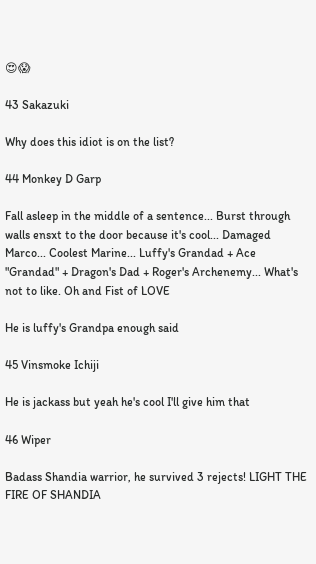😍😱

43 Sakazuki

Why does this idiot is on the list?

44 Monkey D Garp

Fall asleep in the middle of a sentence... Burst through walls ensxt to the door because it's cool... Damaged Marco... Coolest Marine... Luffy's Grandad + Ace "Grandad" + Dragon's Dad + Roger's Archenemy... What's not to like. Oh and Fist of LOVE

He is luffy's Grandpa enough said

45 Vinsmoke Ichiji

He is jackass but yeah he's cool I'll give him that

46 Wiper

Badass Shandia warrior, he survived 3 rejects! LIGHT THE FIRE OF SHANDIA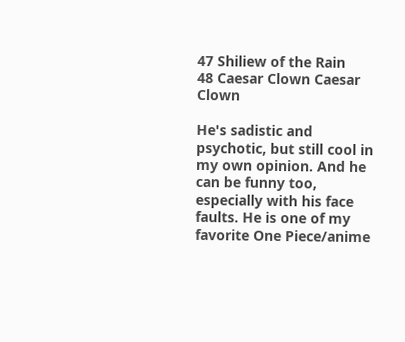47 Shiliew of the Rain
48 Caesar Clown Caesar Clown

He's sadistic and psychotic, but still cool in my own opinion. And he can be funny too, especially with his face faults. He is one of my favorite One Piece/anime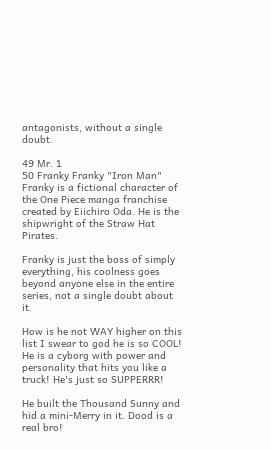antagonists, without a single doubt.

49 Mr. 1
50 Franky Franky "Iron Man" Franky is a fictional character of the One Piece manga franchise created by Eiichiro Oda. He is the shipwright of the Straw Hat Pirates.

Franky is just the boss of simply everything, his coolness goes beyond anyone else in the entire series, not a single doubt about it.

How is he not WAY higher on this list I swear to god he is so COOL! He is a cyborg with power and personality that hits you like a truck! He's just so SUPPERRR!

He built the Thousand Sunny and hid a mini-Merry in it. Dood is a real bro!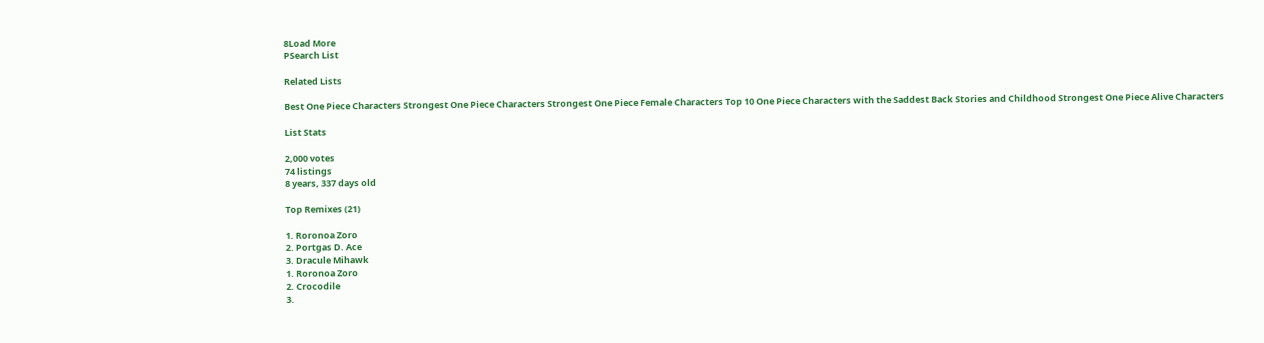8Load More
PSearch List

Related Lists

Best One Piece Characters Strongest One Piece Characters Strongest One Piece Female Characters Top 10 One Piece Characters with the Saddest Back Stories and Childhood Strongest One Piece Alive Characters

List Stats

2,000 votes
74 listings
8 years, 337 days old

Top Remixes (21)

1. Roronoa Zoro
2. Portgas D. Ace
3. Dracule Mihawk
1. Roronoa Zoro
2. Crocodile
3.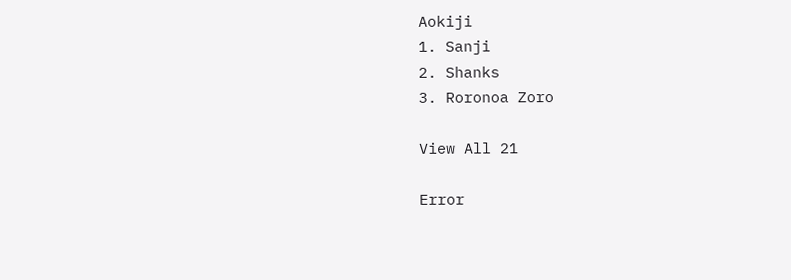Aokiji
1. Sanji
2. Shanks
3. Roronoa Zoro

View All 21

Error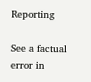Reporting

See a factual error in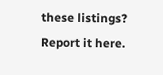these listings? Report it here.